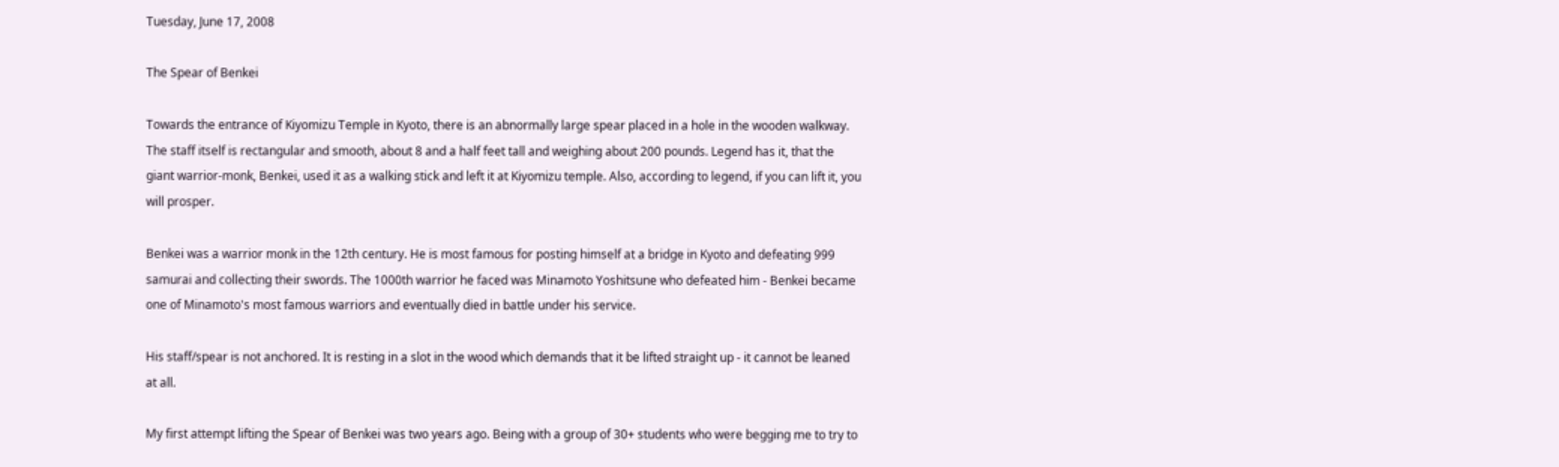Tuesday, June 17, 2008

The Spear of Benkei

Towards the entrance of Kiyomizu Temple in Kyoto, there is an abnormally large spear placed in a hole in the wooden walkway. The staff itself is rectangular and smooth, about 8 and a half feet tall and weighing about 200 pounds. Legend has it, that the giant warrior-monk, Benkei, used it as a walking stick and left it at Kiyomizu temple. Also, according to legend, if you can lift it, you will prosper.

Benkei was a warrior monk in the 12th century. He is most famous for posting himself at a bridge in Kyoto and defeating 999 samurai and collecting their swords. The 1000th warrior he faced was Minamoto Yoshitsune who defeated him - Benkei became one of Minamoto's most famous warriors and eventually died in battle under his service.

His staff/spear is not anchored. It is resting in a slot in the wood which demands that it be lifted straight up - it cannot be leaned at all.

My first attempt lifting the Spear of Benkei was two years ago. Being with a group of 30+ students who were begging me to try to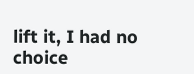lift it, I had no choice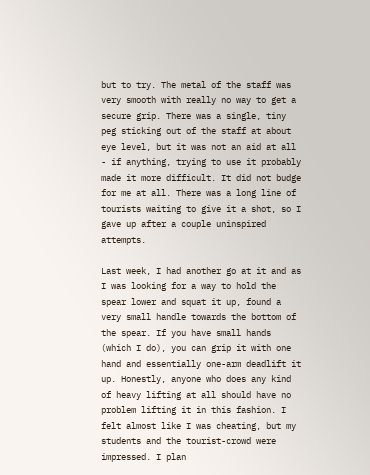but to try. The metal of the staff was very smooth with really no way to get a secure grip. There was a single, tiny peg sticking out of the staff at about eye level, but it was not an aid at all - if anything, trying to use it probably made it more difficult. It did not budge for me at all. There was a long line of tourists waiting to give it a shot, so I gave up after a couple uninspired attempts.

Last week, I had another go at it and as I was looking for a way to hold the spear lower and squat it up, found a very small handle towards the bottom of the spear. If you have small hands (which I do), you can grip it with one hand and essentially one-arm deadlift it up. Honestly, anyone who does any kind of heavy lifting at all should have no problem lifting it in this fashion. I felt almost like I was cheating, but my students and the tourist-crowd were impressed. I plan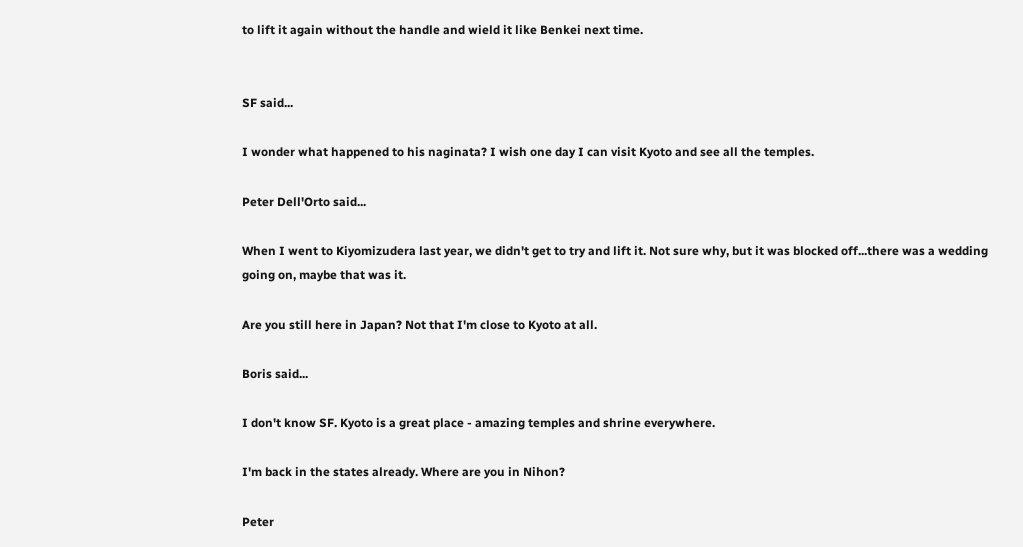to lift it again without the handle and wield it like Benkei next time.


SF said...

I wonder what happened to his naginata? I wish one day I can visit Kyoto and see all the temples.

Peter Dell'Orto said...

When I went to Kiyomizudera last year, we didn't get to try and lift it. Not sure why, but it was blocked off...there was a wedding going on, maybe that was it.

Are you still here in Japan? Not that I'm close to Kyoto at all.

Boris said...

I don't know SF. Kyoto is a great place - amazing temples and shrine everywhere.

I'm back in the states already. Where are you in Nihon?

Peter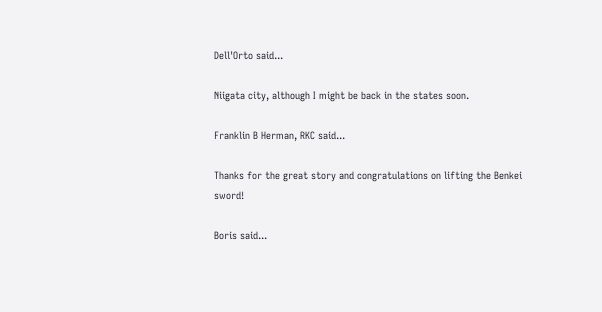Dell'Orto said...

Niigata city, although I might be back in the states soon.

Franklin B Herman, RKC said...

Thanks for the great story and congratulations on lifting the Benkei sword!

Boris said...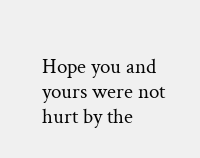Hope you and yours were not hurt by the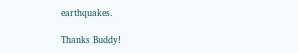earthquakes.

Thanks Buddy!